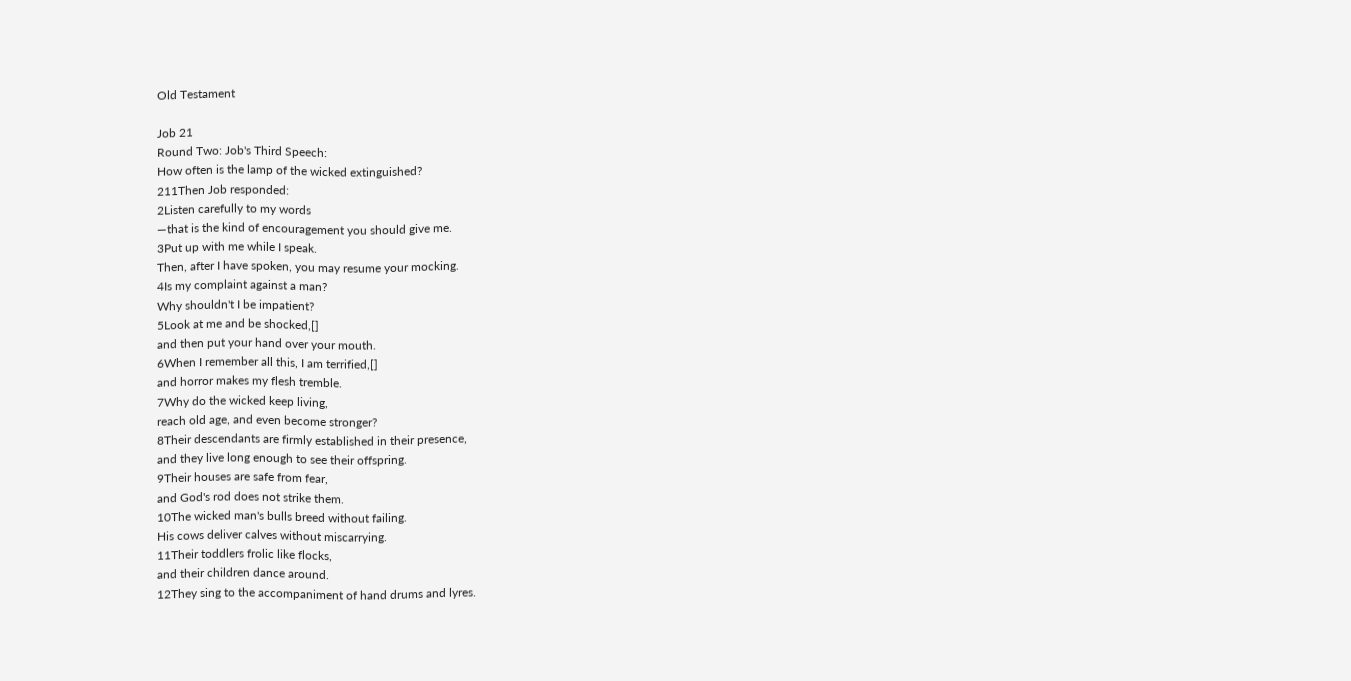Old Testament

Job 21
Round Two: Job's Third Speech:
How often is the lamp of the wicked extinguished?
211Then Job responded:
2Listen carefully to my words
—that is the kind of encouragement you should give me.
3Put up with me while I speak.
Then, after I have spoken, you may resume your mocking.
4Is my complaint against a man?
Why shouldn't I be impatient?
5Look at me and be shocked,[]
and then put your hand over your mouth.
6When I remember all this, I am terrified,[]
and horror makes my flesh tremble.
7Why do the wicked keep living,
reach old age, and even become stronger?
8Their descendants are firmly established in their presence,
and they live long enough to see their offspring.
9Their houses are safe from fear,
and God's rod does not strike them.
10The wicked man's bulls breed without failing.
His cows deliver calves without miscarrying.
11Their toddlers frolic like flocks,
and their children dance around.
12They sing to the accompaniment of hand drums and lyres.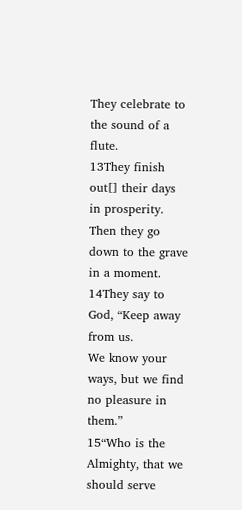They celebrate to the sound of a flute.
13They finish out[] their days in prosperity.
Then they go down to the grave in a moment.
14They say to God, “Keep away from us.
We know your ways, but we find no pleasure in them.”
15“Who is the Almighty, that we should serve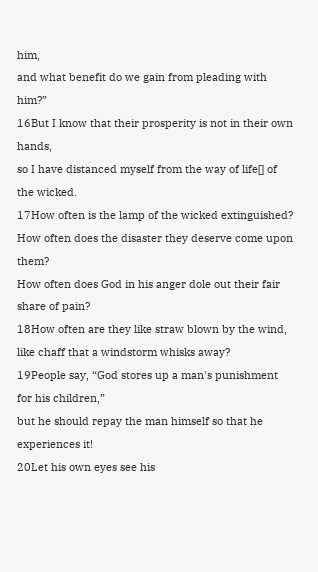him,
and what benefit do we gain from pleading with him?”
16But I know that their prosperity is not in their own hands,
so I have distanced myself from the way of life[] of the wicked.
17How often is the lamp of the wicked extinguished?
How often does the disaster they deserve come upon them?
How often does God in his anger dole out their fair share of pain?
18How often are they like straw blown by the wind,
like chaff that a windstorm whisks away?
19People say, “God stores up a man's punishment for his children,”
but he should repay the man himself so that he experiences it!
20Let his own eyes see his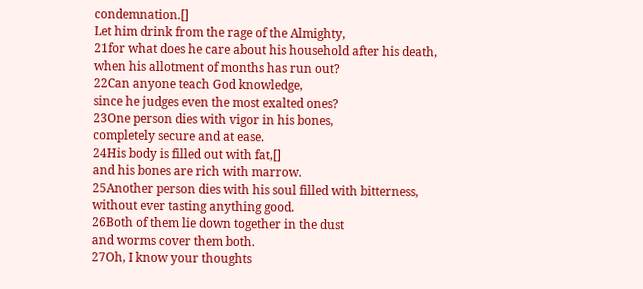condemnation.[]
Let him drink from the rage of the Almighty,
21for what does he care about his household after his death,
when his allotment of months has run out?
22Can anyone teach God knowledge,
since he judges even the most exalted ones?
23One person dies with vigor in his bones,
completely secure and at ease.
24His body is filled out with fat,[]
and his bones are rich with marrow.
25Another person dies with his soul filled with bitterness,
without ever tasting anything good.
26Both of them lie down together in the dust
and worms cover them both.
27Oh, I know your thoughts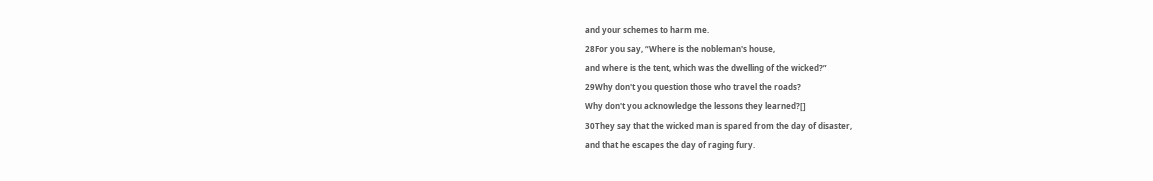and your schemes to harm me.
28For you say, “Where is the nobleman's house,
and where is the tent, which was the dwelling of the wicked?”
29Why don't you question those who travel the roads?
Why don't you acknowledge the lessons they learned?[]
30They say that the wicked man is spared from the day of disaster,
and that he escapes the day of raging fury.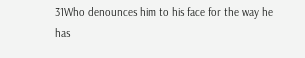31Who denounces him to his face for the way he has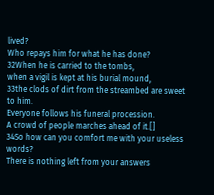lived?
Who repays him for what he has done?
32When he is carried to the tombs,
when a vigil is kept at his burial mound,
33the clods of dirt from the streambed are sweet to him.
Everyone follows his funeral procession.
A crowd of people marches ahead of it.[]
34So how can you comfort me with your useless words?
There is nothing left from your answers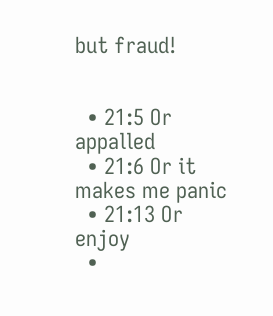but fraud!


  • 21:5 Or appalled
  • 21:6 Or it makes me panic
  • 21:13 Or enjoy
  •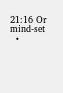21:16 Or mind-set
  •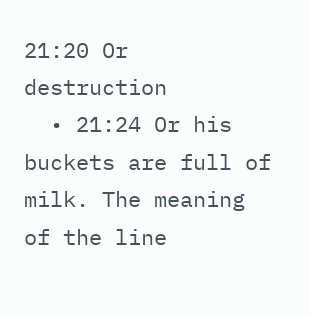21:20 Or destruction
  • 21:24 Or his buckets are full of milk. The meaning of the line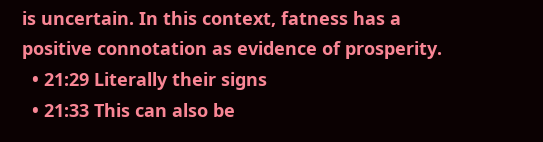is uncertain. In this context, fatness has a positive connotation as evidence of prosperity.
  • 21:29 Literally their signs
  • 21:33 This can also be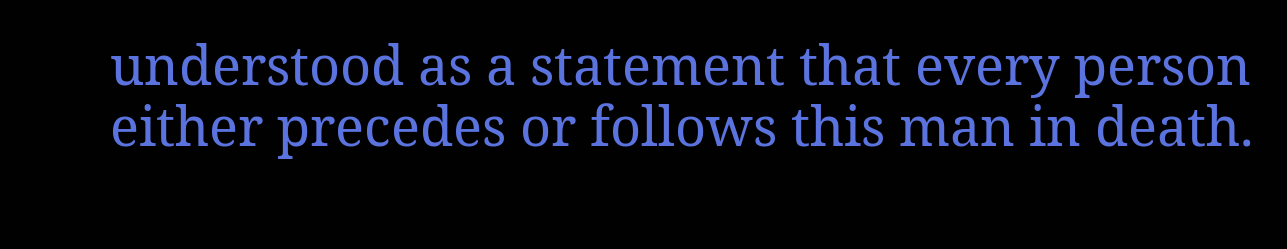understood as a statement that every person either precedes or follows this man in death.